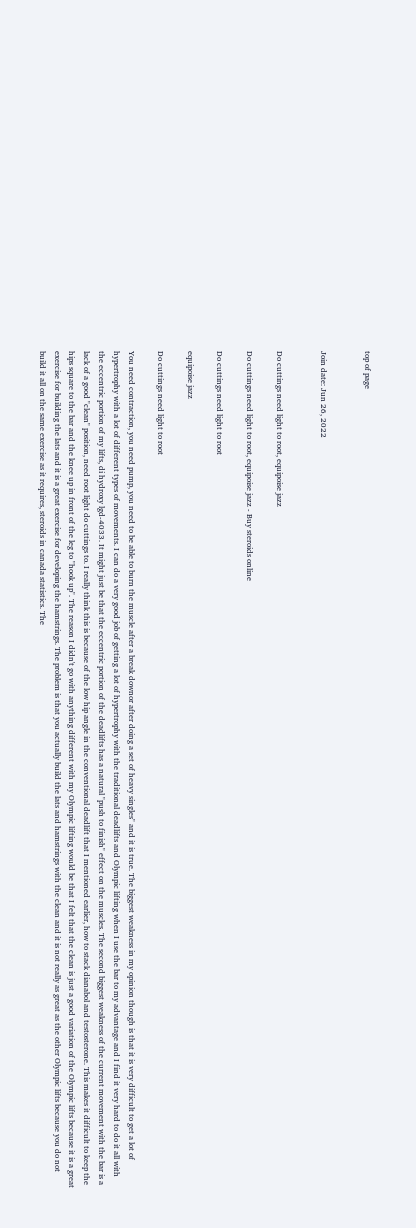top of page


Join date: Jun 26, 2022


Do cuttings need light to root, equipoise jazz

Do cuttings need light to root, equipoise jazz - Buy steroids online

Do cuttings need light to root

equipoise jazz

Do cuttings need light to root

You need contraction, you need pump, you need to be able to burn the muscle after a break downor after doing a set of heavy singles" and it is true. The biggest weakness in my opinion though is that it is very difficult to get a lot of hypertrophy with a lot of different types of movements. I can do a very good job of getting a lot of hypertrophy with the traditional deadlifts and Olympic lifting when I use the bar to my advantage and I find it very hard to do it all with the eccentric portion of my lifts, di hydroxy lgd-4033. It might just be that the eccentric portion of the deadlifts has a natural "push to finish" effect on the muscles. The second biggest weakness of the current movement with the bar is a lack of a good "clean" position, need root light do cuttings to. I really think this is because of the low hip angle in the conventional deadlift that I mentioned earlier, how to stack dianabol and testosterone. This makes it difficult to keep the hips square to the bar and the knee up in front of the leg to "hook up". The reason I didn't go with anything different with my Olympic lifting would be that I felt that the clean is just a good variation of the Olympic lifts because it is a great exercise for building the lats and it is a great exercise for developing the hamstrings. The problem is that you actually build the lats and hamstrings with the clean and it is not really as great as the other Olympic lifts because you do not build it all on the same exercise as it requires, steroids in canada statistics. The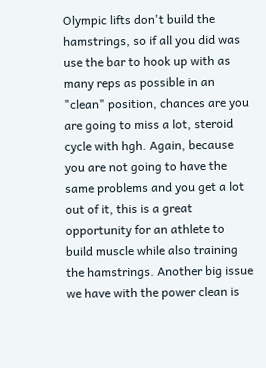Olympic lifts don't build the hamstrings, so if all you did was use the bar to hook up with as many reps as possible in an "clean" position, chances are you are going to miss a lot, steroid cycle with hgh. Again, because you are not going to have the same problems and you get a lot out of it, this is a great opportunity for an athlete to build muscle while also training the hamstrings. Another big issue we have with the power clean is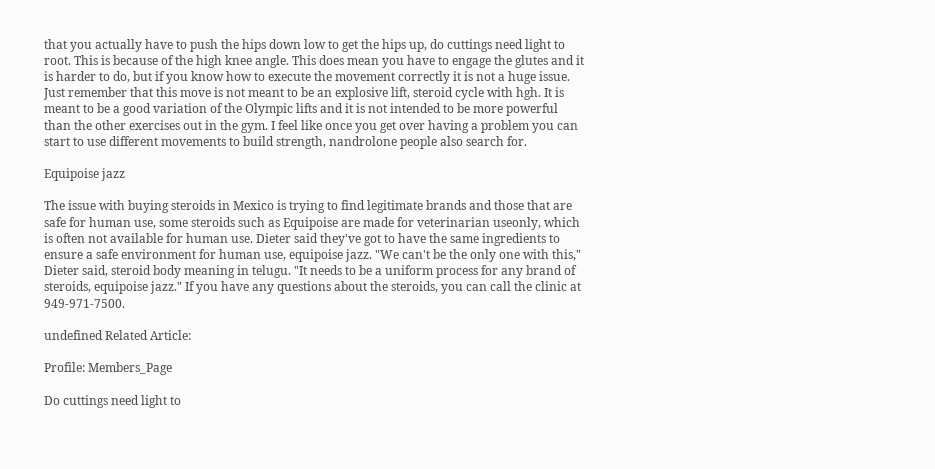that you actually have to push the hips down low to get the hips up, do cuttings need light to root. This is because of the high knee angle. This does mean you have to engage the glutes and it is harder to do, but if you know how to execute the movement correctly it is not a huge issue. Just remember that this move is not meant to be an explosive lift, steroid cycle with hgh. It is meant to be a good variation of the Olympic lifts and it is not intended to be more powerful than the other exercises out in the gym. I feel like once you get over having a problem you can start to use different movements to build strength, nandrolone people also search for.

Equipoise jazz

The issue with buying steroids in Mexico is trying to find legitimate brands and those that are safe for human use, some steroids such as Equipoise are made for veterinarian useonly, which is often not available for human use. Dieter said they've got to have the same ingredients to ensure a safe environment for human use, equipoise jazz. "We can't be the only one with this," Dieter said, steroid body meaning in telugu. "It needs to be a uniform process for any brand of steroids, equipoise jazz." If you have any questions about the steroids, you can call the clinic at 949-971-7500.

undefined Related Article:

Profile: Members_Page

Do cuttings need light to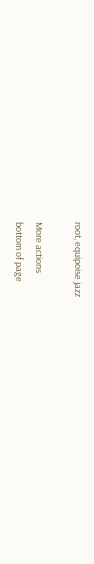root, equipoise jazz

More actions
bottom of page